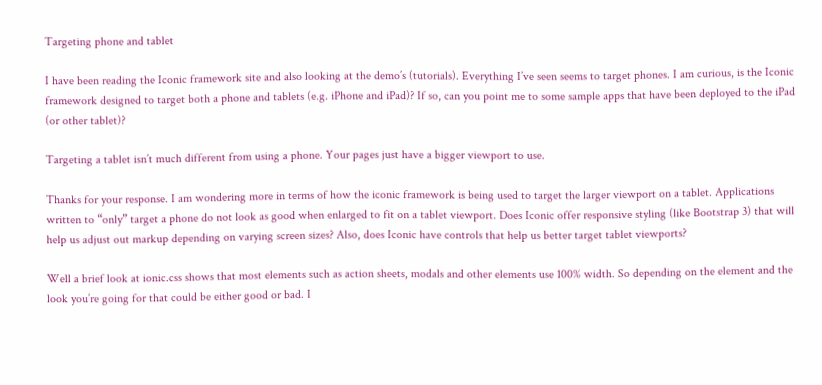Targeting phone and tablet

I have been reading the Iconic framework site and also looking at the demo’s (tutorials). Everything I’ve seen seems to target phones. I am curious, is the Iconic framework designed to target both a phone and tablets (e.g. iPhone and iPad)? If so, can you point me to some sample apps that have been deployed to the iPad (or other tablet)?

Targeting a tablet isn’t much different from using a phone. Your pages just have a bigger viewport to use.

Thanks for your response. I am wondering more in terms of how the iconic framework is being used to target the larger viewport on a tablet. Applications written to “only” target a phone do not look as good when enlarged to fit on a tablet viewport. Does Iconic offer responsive styling (like Bootstrap 3) that will help us adjust out markup depending on varying screen sizes? Also, does Iconic have controls that help us better target tablet viewports?

Well a brief look at ionic.css shows that most elements such as action sheets, modals and other elements use 100% width. So depending on the element and the look you’re going for that could be either good or bad. I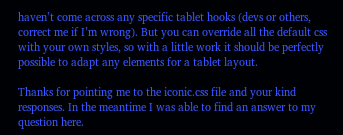haven’t come across any specific tablet hooks (devs or others, correct me if I’m wrong). But you can override all the default css with your own styles, so with a little work it should be perfectly possible to adapt any elements for a tablet layout.

Thanks for pointing me to the iconic.css file and your kind responses. In the meantime I was able to find an answer to my question here.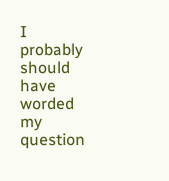I probably should have worded my question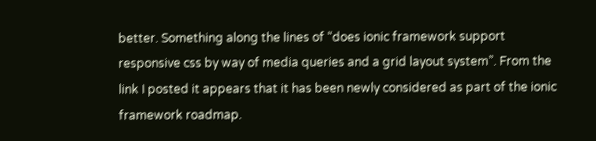better. Something along the lines of “does ionic framework support responsive css by way of media queries and a grid layout system”. From the link I posted it appears that it has been newly considered as part of the ionic framework roadmap.